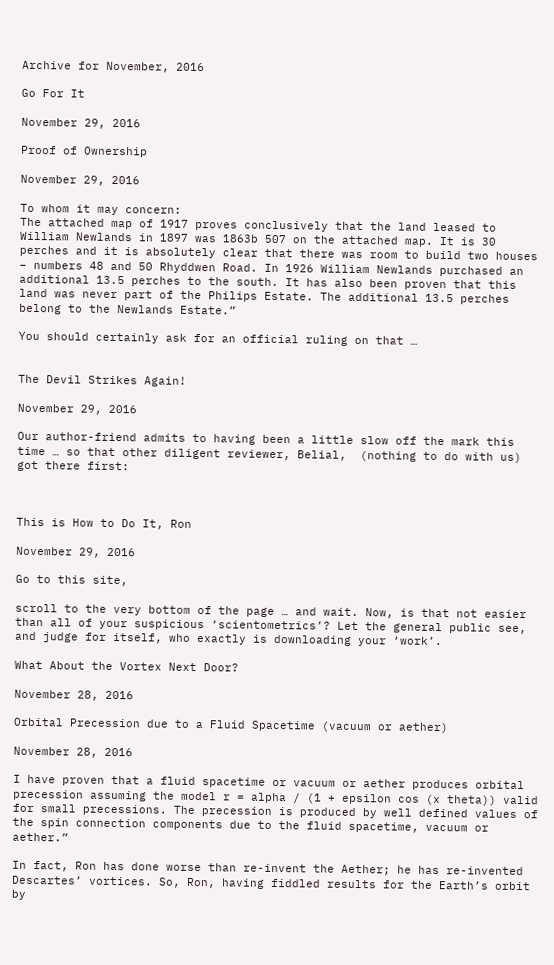Archive for November, 2016

Go For It

November 29, 2016

Proof of Ownership

November 29, 2016

To whom it may concern:
The attached map of 1917 proves conclusively that the land leased to William Newlands in 1897 was 1863b 507 on the attached map. It is 30 perches and it is absolutely clear that there was room to build two houses – numbers 48 and 50 Rhyddwen Road. In 1926 William Newlands purchased an additional 13.5 perches to the south. It has also been proven that this land was never part of the Philips Estate. The additional 13.5 perches belong to the Newlands Estate.”

You should certainly ask for an official ruling on that …


The Devil Strikes Again!

November 29, 2016

Our author-friend admits to having been a little slow off the mark this time … so that other diligent reviewer, Belial,  (nothing to do with us) got there first:



This is How to Do It, Ron

November 29, 2016

Go to this site,

scroll to the very bottom of the page … and wait. Now, is that not easier than all of your suspicious ‘scientometrics’? Let the general public see, and judge for itself, who exactly is downloading your ‘work’.

What About the Vortex Next Door?

November 28, 2016

Orbital Precession due to a Fluid Spacetime (vacuum or aether)

November 28, 2016

I have proven that a fluid spacetime or vacuum or aether produces orbital precession assuming the model r = alpha / (1 + epsilon cos (x theta)) valid for small precessions. The precession is produced by well defined values of the spin connection components due to the fluid spacetime, vacuum or aether.”

In fact, Ron has done worse than re-invent the Aether; he has re-invented Descartes’ vortices. So, Ron, having fiddled results for the Earth’s orbit by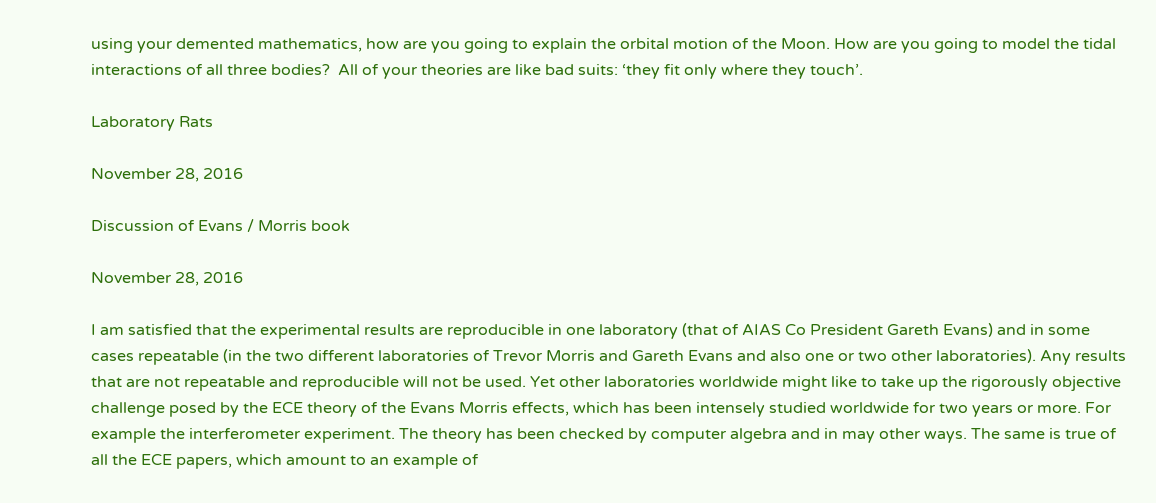using your demented mathematics, how are you going to explain the orbital motion of the Moon. How are you going to model the tidal interactions of all three bodies?  All of your theories are like bad suits: ‘they fit only where they touch’.

Laboratory Rats

November 28, 2016

Discussion of Evans / Morris book

November 28, 2016

I am satisfied that the experimental results are reproducible in one laboratory (that of AIAS Co President Gareth Evans) and in some cases repeatable (in the two different laboratories of Trevor Morris and Gareth Evans and also one or two other laboratories). Any results that are not repeatable and reproducible will not be used. Yet other laboratories worldwide might like to take up the rigorously objective challenge posed by the ECE theory of the Evans Morris effects, which has been intensely studied worldwide for two years or more. For example the interferometer experiment. The theory has been checked by computer algebra and in may other ways. The same is true of all the ECE papers, which amount to an example of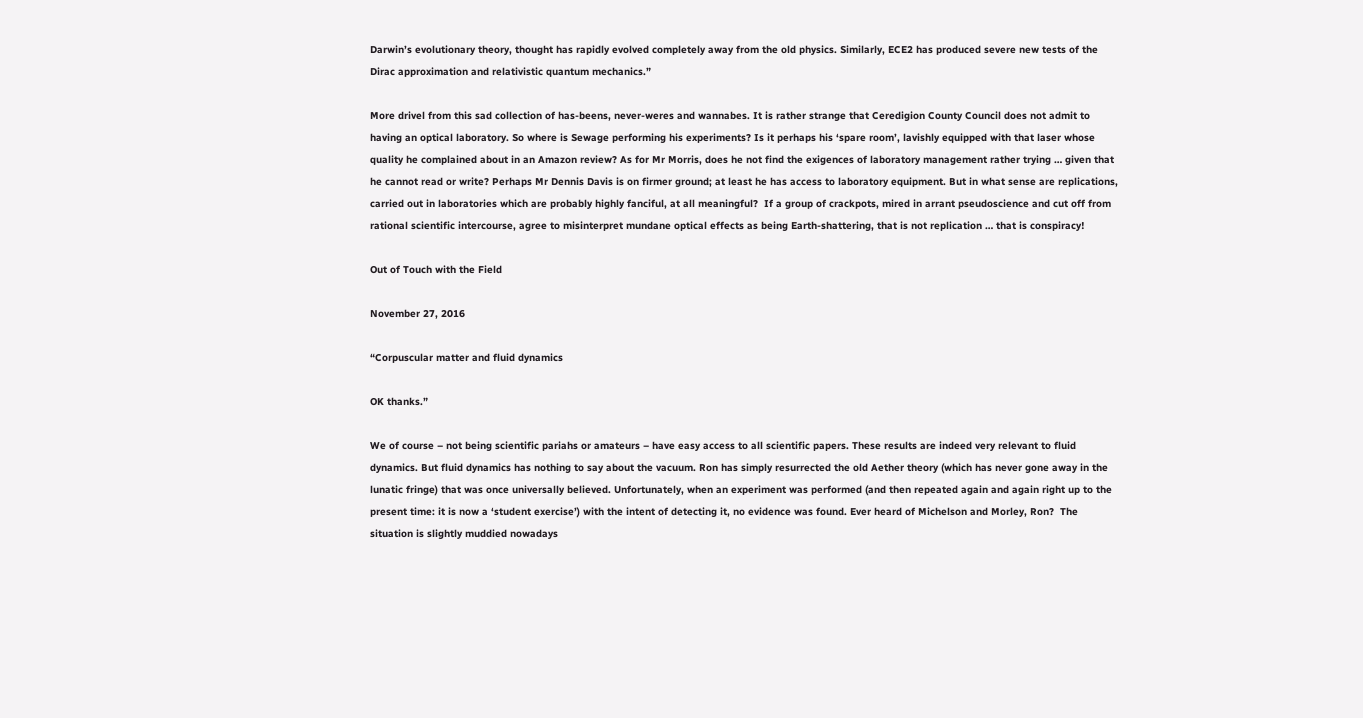Darwin’s evolutionary theory, thought has rapidly evolved completely away from the old physics. Similarly, ECE2 has produced severe new tests of the Dirac approximation and relativistic quantum mechanics.”

More drivel from this sad collection of has-beens, never-weres and wannabes. It is rather strange that Ceredigion County Council does not admit to having an optical laboratory. So where is Sewage performing his experiments? Is it perhaps his ‘spare room’, lavishly equipped with that laser whose quality he complained about in an Amazon review? As for Mr Morris, does he not find the exigences of laboratory management rather trying … given that he cannot read or write? Perhaps Mr Dennis Davis is on firmer ground; at least he has access to laboratory equipment. But in what sense are replications, carried out in laboratories which are probably highly fanciful, at all meaningful?  If a group of crackpots, mired in arrant pseudoscience and cut off from rational scientific intercourse, agree to misinterpret mundane optical effects as being Earth-shattering, that is not replication … that is conspiracy!

Out of Touch with the Field

November 27, 2016

“Corpuscular matter and fluid dynamics

OK thanks.”

We of course – not being scientific pariahs or amateurs – have easy access to all scientific papers. These results are indeed very relevant to fluid dynamics. But fluid dynamics has nothing to say about the vacuum. Ron has simply resurrected the old Aether theory (which has never gone away in the lunatic fringe) that was once universally believed. Unfortunately, when an experiment was performed (and then repeated again and again right up to the present time: it is now a ‘student exercise’) with the intent of detecting it, no evidence was found. Ever heard of Michelson and Morley, Ron?  The situation is slightly muddied nowadays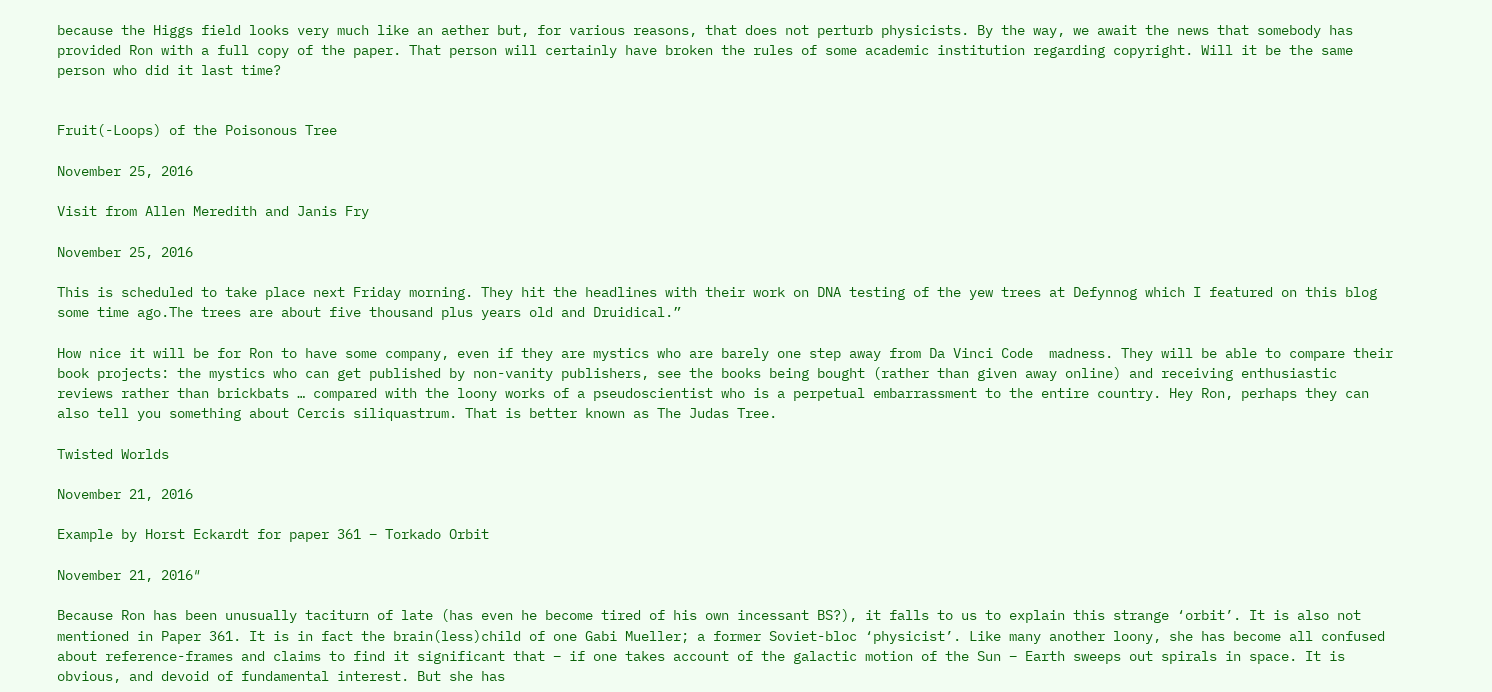because the Higgs field looks very much like an aether but, for various reasons, that does not perturb physicists. By the way, we await the news that somebody has provided Ron with a full copy of the paper. That person will certainly have broken the rules of some academic institution regarding copyright. Will it be the same person who did it last time?


Fruit(-Loops) of the Poisonous Tree

November 25, 2016

Visit from Allen Meredith and Janis Fry

November 25, 2016

This is scheduled to take place next Friday morning. They hit the headlines with their work on DNA testing of the yew trees at Defynnog which I featured on this blog some time ago.The trees are about five thousand plus years old and Druidical.”

How nice it will be for Ron to have some company, even if they are mystics who are barely one step away from Da Vinci Code  madness. They will be able to compare their book projects: the mystics who can get published by non-vanity publishers, see the books being bought (rather than given away online) and receiving enthusiastic reviews rather than brickbats … compared with the loony works of a pseudoscientist who is a perpetual embarrassment to the entire country. Hey Ron, perhaps they can also tell you something about Cercis siliquastrum. That is better known as The Judas Tree.

Twisted Worlds

November 21, 2016

Example by Horst Eckardt for paper 361 – Torkado Orbit

November 21, 2016″

Because Ron has been unusually taciturn of late (has even he become tired of his own incessant BS?), it falls to us to explain this strange ‘orbit’. It is also not mentioned in Paper 361. It is in fact the brain(less)child of one Gabi Mueller; a former Soviet-bloc ‘physicist’. Like many another loony, she has become all confused about reference-frames and claims to find it significant that – if one takes account of the galactic motion of the Sun – Earth sweeps out spirals in space. It is obvious, and devoid of fundamental interest. But she has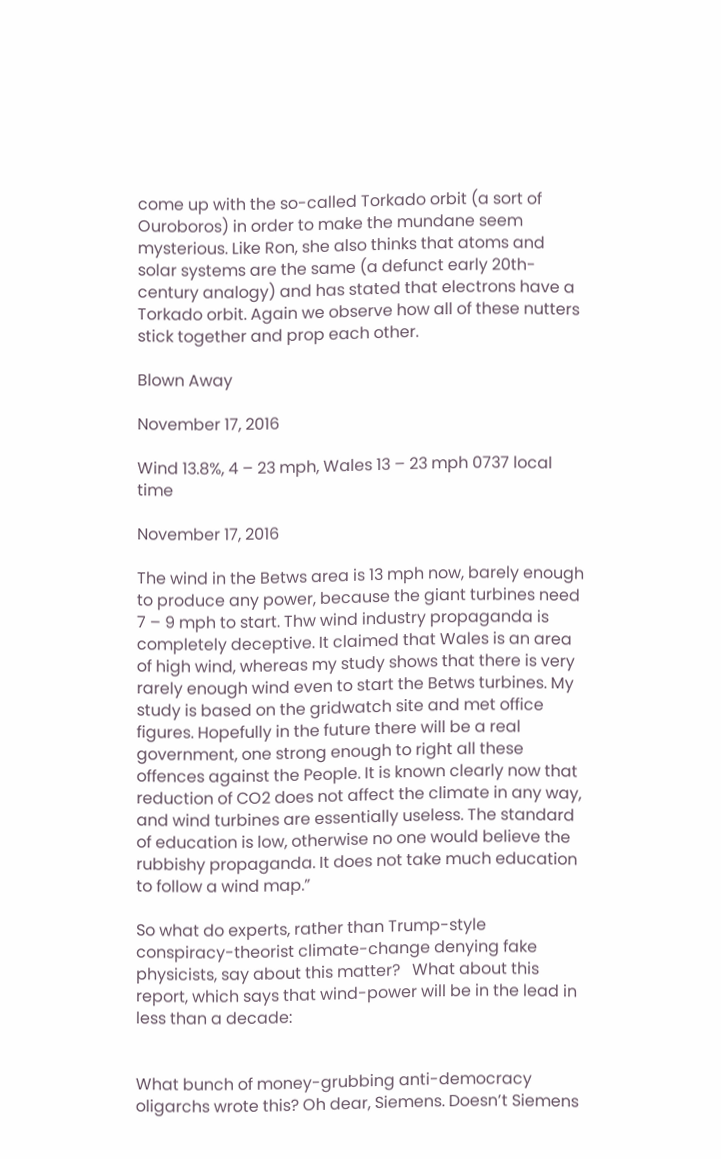come up with the so-called Torkado orbit (a sort of Ouroboros) in order to make the mundane seem mysterious. Like Ron, she also thinks that atoms and solar systems are the same (a defunct early 20th-century analogy) and has stated that electrons have a Torkado orbit. Again we observe how all of these nutters stick together and prop each other.

Blown Away

November 17, 2016

Wind 13.8%, 4 – 23 mph, Wales 13 – 23 mph 0737 local time

November 17, 2016

The wind in the Betws area is 13 mph now, barely enough to produce any power, because the giant turbines need 7 – 9 mph to start. Thw wind industry propaganda is completely deceptive. It claimed that Wales is an area of high wind, whereas my study shows that there is very rarely enough wind even to start the Betws turbines. My study is based on the gridwatch site and met office figures. Hopefully in the future there will be a real government, one strong enough to right all these offences against the People. It is known clearly now that reduction of CO2 does not affect the climate in any way, and wind turbines are essentially useless. The standard of education is low, otherwise no one would believe the rubbishy propaganda. It does not take much education to follow a wind map.”

So what do experts, rather than Trump-style conspiracy-theorist climate-change denying fake physicists, say about this matter?   What about this report, which says that wind-power will be in the lead in less than a decade:


What bunch of money-grubbing anti-democracy oligarchs wrote this? Oh dear, Siemens. Doesn’t Siemens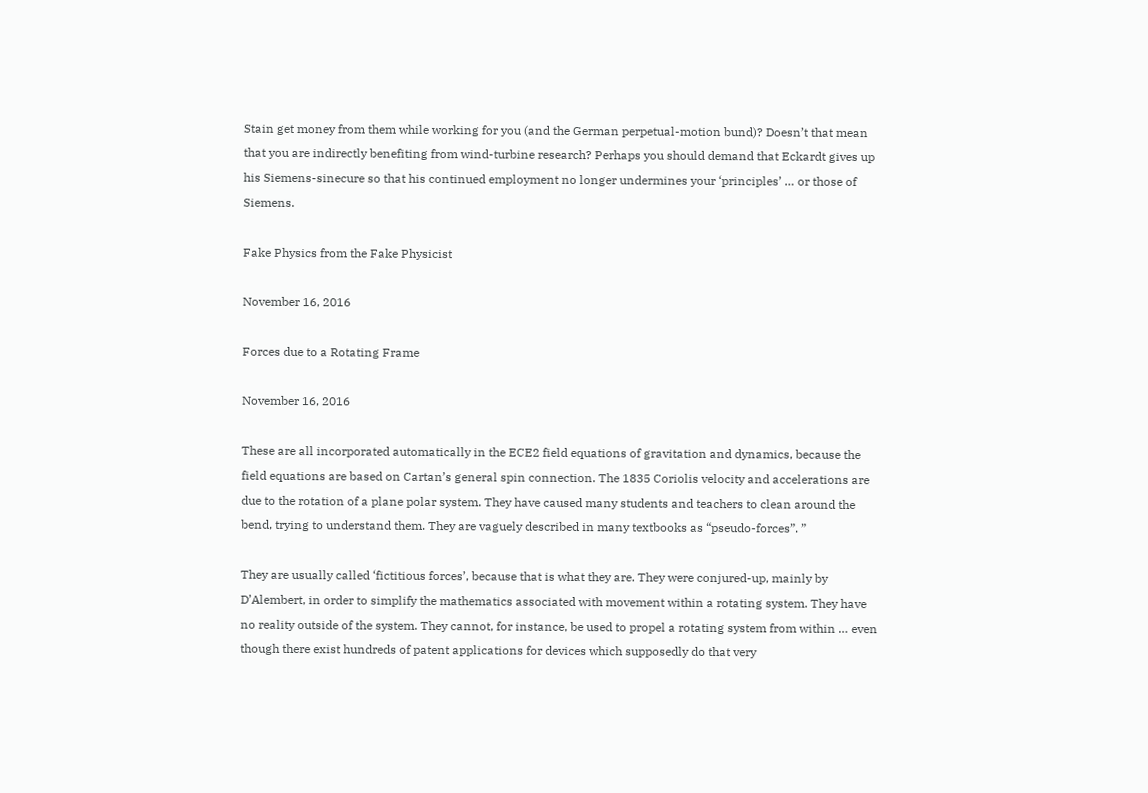Stain get money from them while working for you (and the German perpetual-motion bund)? Doesn’t that mean that you are indirectly benefiting from wind-turbine research? Perhaps you should demand that Eckardt gives up his Siemens-sinecure so that his continued employment no longer undermines your ‘principles’ … or those of Siemens.

Fake Physics from the Fake Physicist

November 16, 2016

Forces due to a Rotating Frame

November 16, 2016

These are all incorporated automatically in the ECE2 field equations of gravitation and dynamics, because the field equations are based on Cartan’s general spin connection. The 1835 Coriolis velocity and accelerations are due to the rotation of a plane polar system. They have caused many students and teachers to clean around the bend, trying to understand them. They are vaguely described in many textbooks as “pseudo-forces”. ”

They are usually called ‘fictitious forces’, because that is what they are. They were conjured-up, mainly by D’Alembert, in order to simplify the mathematics associated with movement within a rotating system. They have no reality outside of the system. They cannot, for instance, be used to propel a rotating system from within … even though there exist hundreds of patent applications for devices which supposedly do that very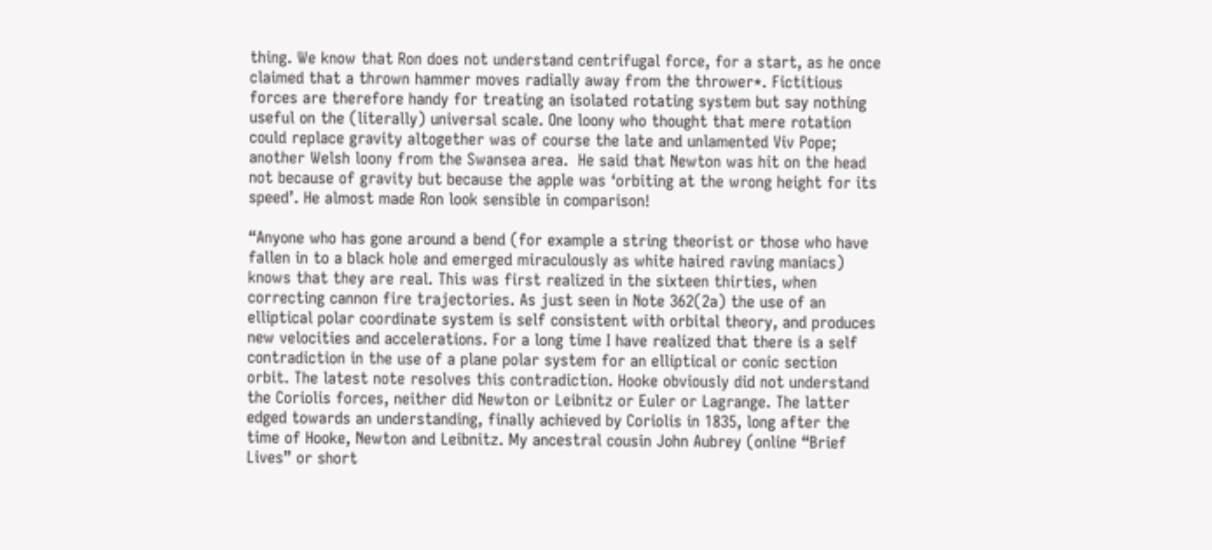thing. We know that Ron does not understand centrifugal force, for a start, as he once claimed that a thrown hammer moves radially away from the thrower*. Fictitious forces are therefore handy for treating an isolated rotating system but say nothing useful on the (literally) universal scale. One loony who thought that mere rotation could replace gravity altogether was of course the late and unlamented Viv Pope; another Welsh loony from the Swansea area.  He said that Newton was hit on the head not because of gravity but because the apple was ‘orbiting at the wrong height for its speed’. He almost made Ron look sensible in comparison!

“Anyone who has gone around a bend (for example a string theorist or those who have fallen in to a black hole and emerged miraculously as white haired raving maniacs) knows that they are real. This was first realized in the sixteen thirties, when correcting cannon fire trajectories. As just seen in Note 362(2a) the use of an elliptical polar coordinate system is self consistent with orbital theory, and produces new velocities and accelerations. For a long time I have realized that there is a self contradiction in the use of a plane polar system for an elliptical or conic section orbit. The latest note resolves this contradiction. Hooke obviously did not understand the Coriolis forces, neither did Newton or Leibnitz or Euler or Lagrange. The latter edged towards an understanding, finally achieved by Coriolis in 1835, long after the time of Hooke, Newton and Leibnitz. My ancestral cousin John Aubrey (online “Brief Lives” or short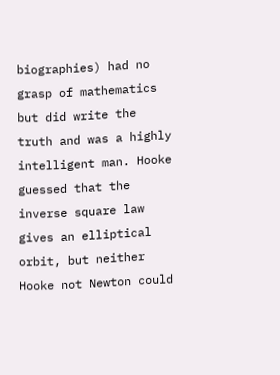biographies) had no grasp of mathematics but did write the truth and was a highly intelligent man. Hooke guessed that the inverse square law gives an elliptical orbit, but neither Hooke not Newton could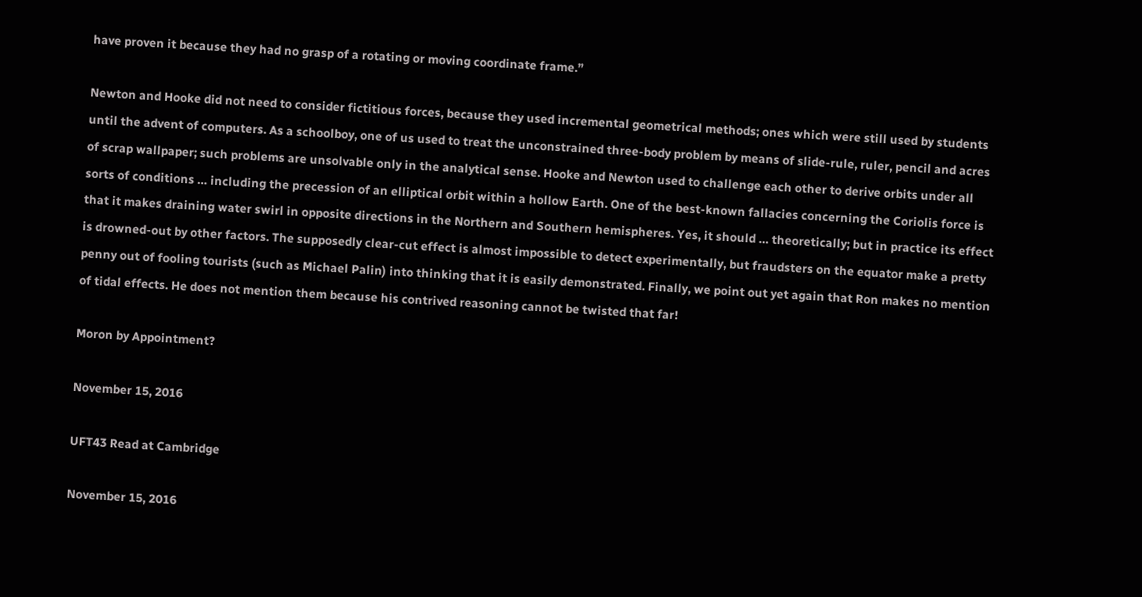have proven it because they had no grasp of a rotating or moving coordinate frame.”

Newton and Hooke did not need to consider fictitious forces, because they used incremental geometrical methods; ones which were still used by students until the advent of computers. As a schoolboy, one of us used to treat the unconstrained three-body problem by means of slide-rule, ruler, pencil and acres of scrap wallpaper; such problems are unsolvable only in the analytical sense. Hooke and Newton used to challenge each other to derive orbits under all sorts of conditions … including the precession of an elliptical orbit within a hollow Earth. One of the best-known fallacies concerning the Coriolis force is that it makes draining water swirl in opposite directions in the Northern and Southern hemispheres. Yes, it should … theoretically; but in practice its effect is drowned-out by other factors. The supposedly clear-cut effect is almost impossible to detect experimentally, but fraudsters on the equator make a pretty penny out of fooling tourists (such as Michael Palin) into thinking that it is easily demonstrated. Finally, we point out yet again that Ron makes no mention of tidal effects. He does not mention them because his contrived reasoning cannot be twisted that far!

Moron by Appointment?

November 15, 2016

UFT43 Read at Cambridge

November 15, 2016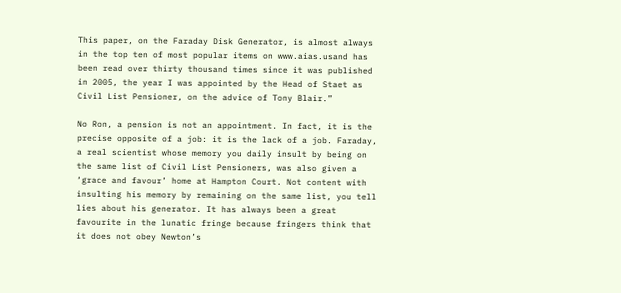This paper, on the Faraday Disk Generator, is almost always in the top ten of most popular items on www.aias.usand has been read over thirty thousand times since it was published in 2005, the year I was appointed by the Head of Staet as Civil List Pensioner, on the advice of Tony Blair.”

No Ron, a pension is not an appointment. In fact, it is the precise opposite of a job: it is the lack of a job. Faraday, a real scientist whose memory you daily insult by being on the same list of Civil List Pensioners, was also given a ‘grace and favour’ home at Hampton Court. Not content with insulting his memory by remaining on the same list, you tell lies about his generator. It has always been a great favourite in the lunatic fringe because fringers think that it does not obey Newton’s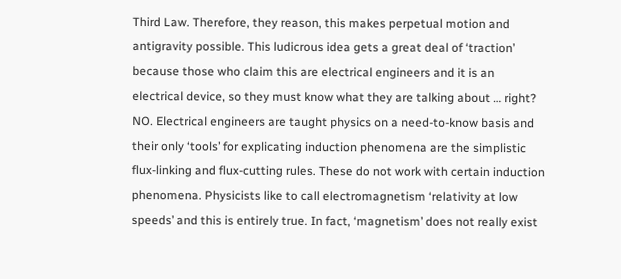Third Law. Therefore, they reason, this makes perpetual motion and antigravity possible. This ludicrous idea gets a great deal of ‘traction’ because those who claim this are electrical engineers and it is an electrical device, so they must know what they are talking about … right? NO. Electrical engineers are taught physics on a need-to-know basis and their only ‘tools’ for explicating induction phenomena are the simplistic flux-linking and flux-cutting rules. These do not work with certain induction phenomena. Physicists like to call electromagnetism ‘relativity at low speeds’ and this is entirely true. In fact, ‘magnetism’ does not really exist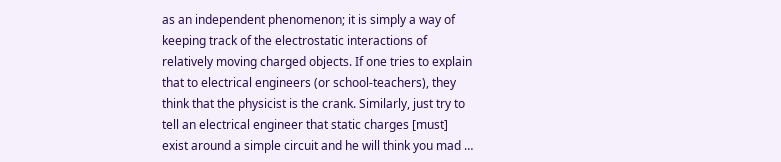as an independent phenomenon; it is simply a way of keeping track of the electrostatic interactions of relatively moving charged objects. If one tries to explain that to electrical engineers (or school-teachers), they think that the physicist is the crank. Similarly, just try to tell an electrical engineer that static charges [must] exist around a simple circuit and he will think you mad …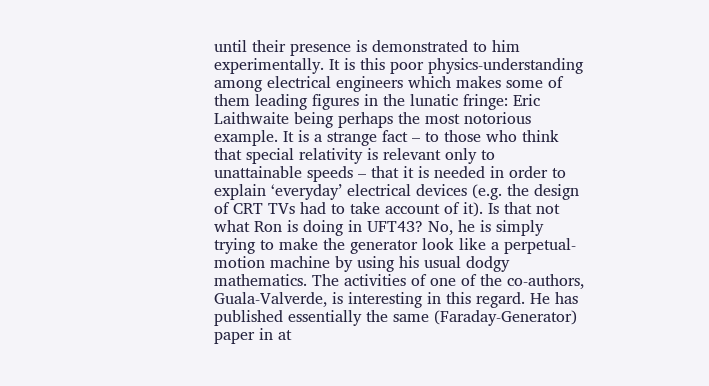until their presence is demonstrated to him experimentally. It is this poor physics-understanding among electrical engineers which makes some of them leading figures in the lunatic fringe: Eric Laithwaite being perhaps the most notorious example. It is a strange fact – to those who think that special relativity is relevant only to unattainable speeds – that it is needed in order to explain ‘everyday’ electrical devices (e.g. the design of CRT TVs had to take account of it). Is that not what Ron is doing in UFT43? No, he is simply trying to make the generator look like a perpetual-motion machine by using his usual dodgy mathematics. The activities of one of the co-authors, Guala-Valverde, is interesting in this regard. He has published essentially the same (Faraday-Generator) paper in at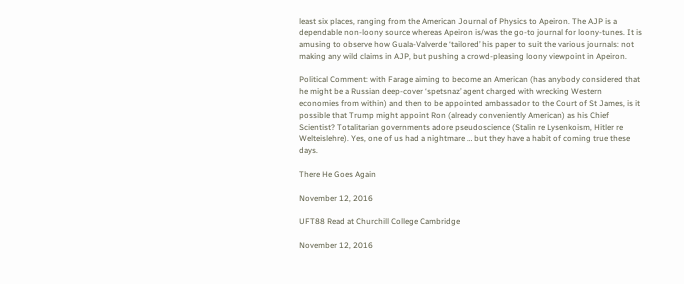least six places, ranging from the American Journal of Physics to Apeiron. The AJP is a dependable non-loony source whereas Apeiron is/was the go-to journal for loony-tunes. It is amusing to observe how Guala-Valverde ‘tailored’ his paper to suit the various journals: not making any wild claims in AJP, but pushing a crowd-pleasing loony viewpoint in Apeiron.

Political Comment: with Farage aiming to become an American (has anybody considered that he might be a Russian deep-cover ‘spetsnaz’ agent charged with wrecking Western economies from within) and then to be appointed ambassador to the Court of St James, is it possible that Trump might appoint Ron (already conveniently American) as his Chief Scientist? Totalitarian governments adore pseudoscience (Stalin re Lysenkoism, Hitler re Welteislehre). Yes, one of us had a nightmare … but they have a habit of coming true these days.

There He Goes Again

November 12, 2016

UFT88 Read at Churchill College Cambridge

November 12, 2016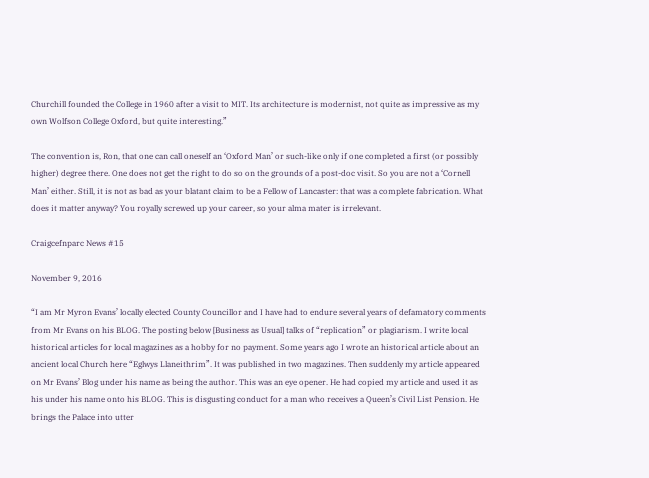Churchill founded the College in 1960 after a visit to MIT. Its architecture is modernist, not quite as impressive as my own Wolfson College Oxford, but quite interesting.”

The convention is, Ron, that one can call oneself an ‘Oxford Man’ or such-like only if one completed a first (or possibly higher) degree there. One does not get the right to do so on the grounds of a post-doc visit. So you are not a ‘Cornell Man’ either. Still, it is not as bad as your blatant claim to be a Fellow of Lancaster: that was a complete fabrication. What does it matter anyway? You royally screwed up your career, so your alma mater is irrelevant.

Craigcefnparc News #15

November 9, 2016

“I am Mr Myron Evans’ locally elected County Councillor and I have had to endure several years of defamatory comments from Mr Evans on his BLOG. The posting below [Business as Usual] talks of “replication” or plagiarism. I write local historical articles for local magazines as a hobby for no payment. Some years ago I wrote an historical article about an ancient local Church here “Eglwys Llaneithrim”. It was published in two magazines. Then suddenly my article appeared on Mr Evans’ Blog under his name as being the author. This was an eye opener. He had copied my article and used it as his under his name onto his BLOG. This is disgusting conduct for a man who receives a Queen’s Civil List Pension. He brings the Palace into utter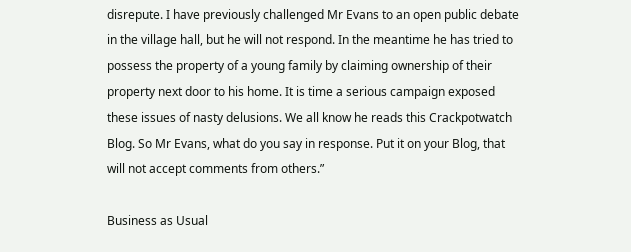disrepute. I have previously challenged Mr Evans to an open public debate in the village hall, but he will not respond. In the meantime he has tried to possess the property of a young family by claiming ownership of their property next door to his home. It is time a serious campaign exposed these issues of nasty delusions. We all know he reads this Crackpotwatch Blog. So Mr Evans, what do you say in response. Put it on your Blog, that will not accept comments from others.”

Business as Usual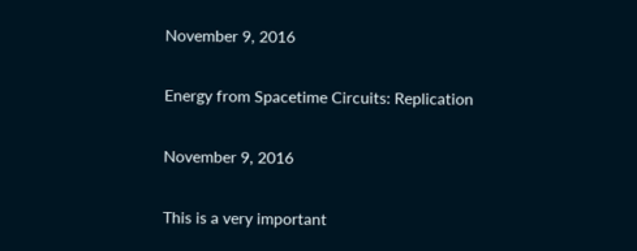November 9, 2016

Energy from Spacetime Circuits: Replication

November 9, 2016

This is a very important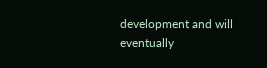development and will eventually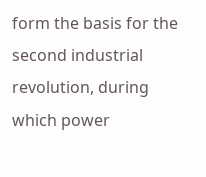form the basis for the second industrial revolution, during which power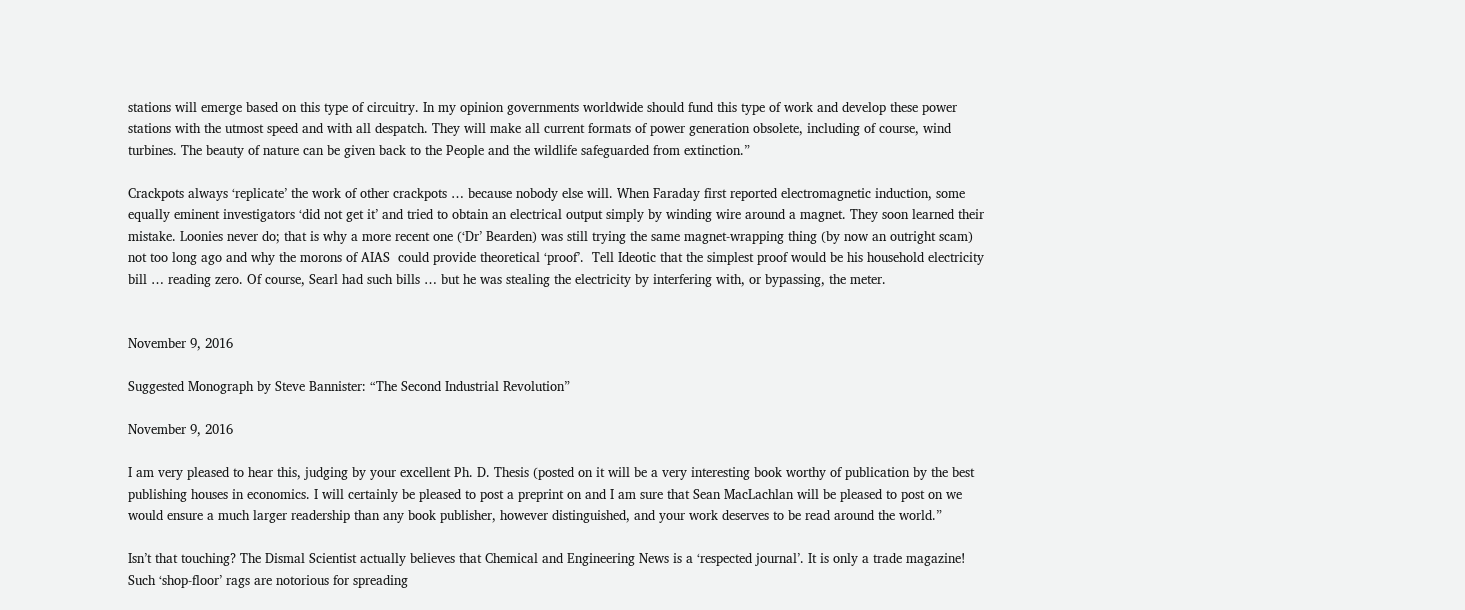stations will emerge based on this type of circuitry. In my opinion governments worldwide should fund this type of work and develop these power stations with the utmost speed and with all despatch. They will make all current formats of power generation obsolete, including of course, wind turbines. The beauty of nature can be given back to the People and the wildlife safeguarded from extinction.”

Crackpots always ‘replicate’ the work of other crackpots … because nobody else will. When Faraday first reported electromagnetic induction, some equally eminent investigators ‘did not get it’ and tried to obtain an electrical output simply by winding wire around a magnet. They soon learned their mistake. Loonies never do; that is why a more recent one (‘Dr’ Bearden) was still trying the same magnet-wrapping thing (by now an outright scam) not too long ago and why the morons of AIAS  could provide theoretical ‘proof’.  Tell Ideotic that the simplest proof would be his household electricity bill … reading zero. Of course, Searl had such bills … but he was stealing the electricity by interfering with, or bypassing, the meter.


November 9, 2016

Suggested Monograph by Steve Bannister: “The Second Industrial Revolution”

November 9, 2016

I am very pleased to hear this, judging by your excellent Ph. D. Thesis (posted on it will be a very interesting book worthy of publication by the best publishing houses in economics. I will certainly be pleased to post a preprint on and I am sure that Sean MacLachlan will be pleased to post on we would ensure a much larger readership than any book publisher, however distinguished, and your work deserves to be read around the world.”

Isn’t that touching? The Dismal Scientist actually believes that Chemical and Engineering News is a ‘respected journal’. It is only a trade magazine! Such ‘shop-floor’ rags are notorious for spreading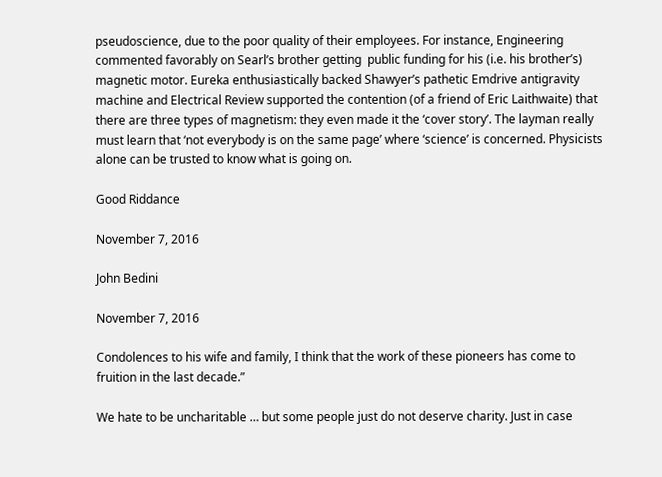pseudoscience, due to the poor quality of their employees. For instance, Engineering commented favorably on Searl’s brother getting  public funding for his (i.e. his brother’s) magnetic motor. Eureka enthusiastically backed Shawyer’s pathetic Emdrive antigravity machine and Electrical Review supported the contention (of a friend of Eric Laithwaite) that there are three types of magnetism: they even made it the ‘cover story’. The layman really must learn that ‘not everybody is on the same page’ where ‘science’ is concerned. Physicists alone can be trusted to know what is going on.

Good Riddance

November 7, 2016

John Bedini

November 7, 2016

Condolences to his wife and family, I think that the work of these pioneers has come to fruition in the last decade.”

We hate to be uncharitable … but some people just do not deserve charity. Just in case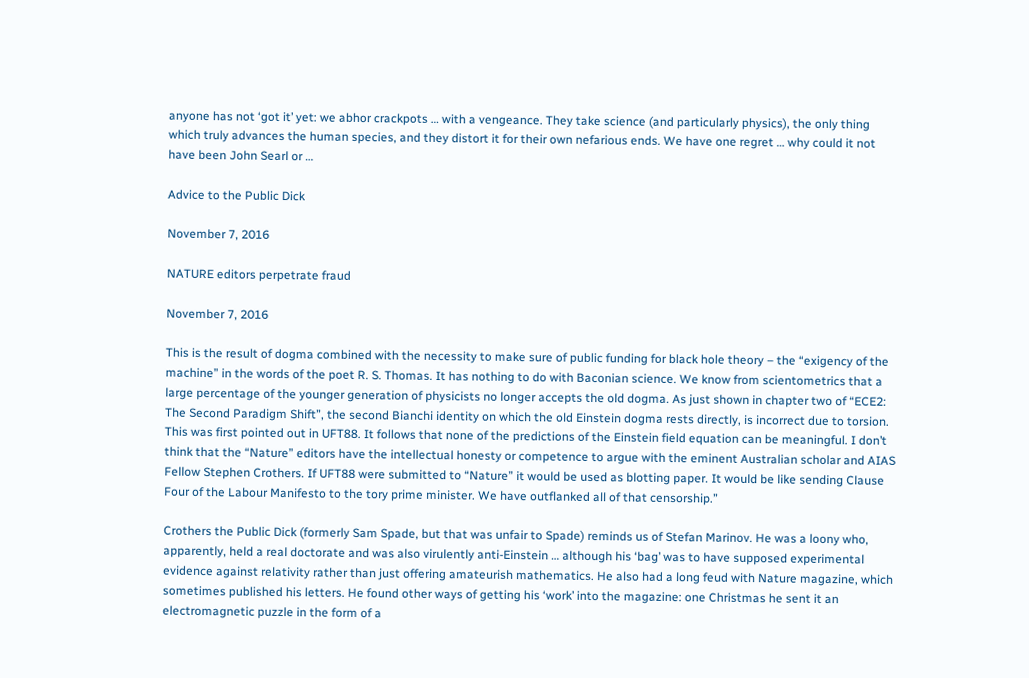anyone has not ‘got it’ yet: we abhor crackpots … with a vengeance. They take science (and particularly physics), the only thing which truly advances the human species, and they distort it for their own nefarious ends. We have one regret … why could it not have been John Searl or …

Advice to the Public Dick

November 7, 2016

NATURE editors perpetrate fraud

November 7, 2016

This is the result of dogma combined with the necessity to make sure of public funding for black hole theory – the “exigency of the machine” in the words of the poet R. S. Thomas. It has nothing to do with Baconian science. We know from scientometrics that a large percentage of the younger generation of physicists no longer accepts the old dogma. As just shown in chapter two of “ECE2: The Second Paradigm Shift”, the second Bianchi identity on which the old Einstein dogma rests directly, is incorrect due to torsion. This was first pointed out in UFT88. It follows that none of the predictions of the Einstein field equation can be meaningful. I don’t think that the “Nature” editors have the intellectual honesty or competence to argue with the eminent Australian scholar and AIAS Fellow Stephen Crothers. If UFT88 were submitted to “Nature” it would be used as blotting paper. It would be like sending Clause Four of the Labour Manifesto to the tory prime minister. We have outflanked all of that censorship.”

Crothers the Public Dick (formerly Sam Spade, but that was unfair to Spade) reminds us of Stefan Marinov. He was a loony who, apparently, held a real doctorate and was also virulently anti-Einstein … although his ‘bag’ was to have supposed experimental evidence against relativity rather than just offering amateurish mathematics. He also had a long feud with Nature magazine, which sometimes published his letters. He found other ways of getting his ‘work’ into the magazine: one Christmas he sent it an electromagnetic puzzle in the form of a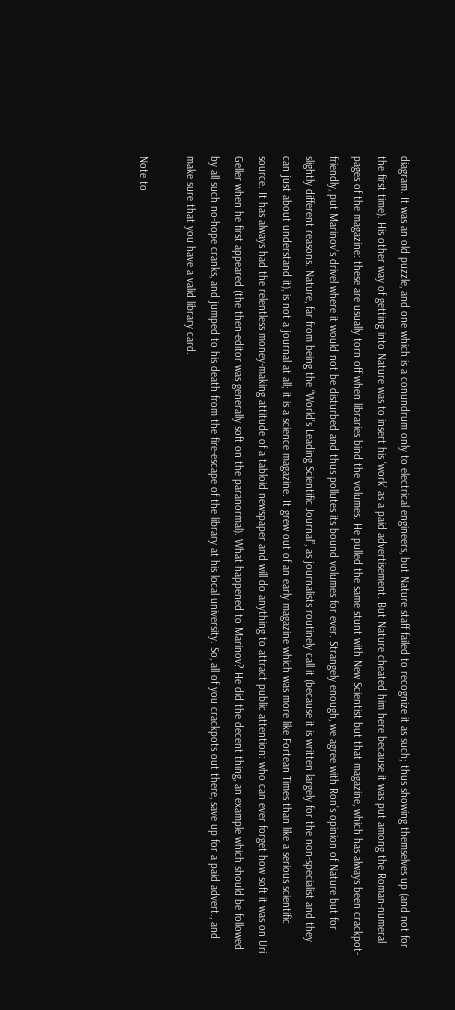diagram. It was an old puzzle, and one which is a conundrum only to electrical engineers, but Nature staff failed to recognize it as such; thus showing themselves up (and not for the first time). His other way of getting into Nature was to insert his ‘work’ as a paid advertisement. But Nature cheated him here because it was put among the Roman-numeral pages of the magazine: these are usually torn off when libraries bind the volumes. He pulled the same stunt with New Scientist but that magazine, which has always been crackpot-friendly, put Marinov’s drivel where it would not be disturbed and thus pollutes its bound volumes for ever. Strangely enough, we agree with Ron’s opinion of Nature but for slightly different reasons. Nature, far from being the “World’s Leading Scientific Journal”, as journalists routinely call it (because it is written largely for the non-specialist and they can just about understand it), is not a journal at all; it is a science magazine. It grew out of an early magazine which was more like Fortean Times than like a serious scientific source. It has always had the relentless money-making attitude of a tabloid newspaper and will do anything to attract public attention: who can ever forget how soft it was on Uri Geller when he first appeared (the then-editor was generally soft on the paranormal). What happened to Marinov? He did the decent thing, an example which should be followed by all such no-hope cranks, and jumped to his death from the fire-escape of the library at his local university. So, all of you crackpots out there, save up for a paid advert., and make sure that you have a valid library card.

Note to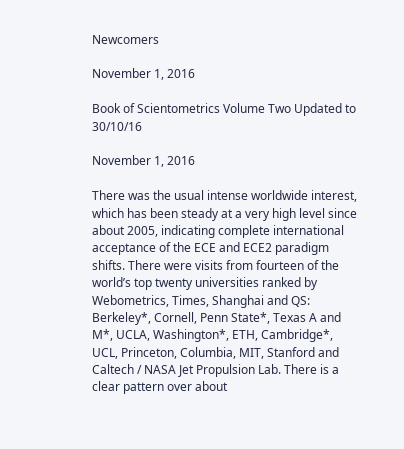Newcomers

November 1, 2016

Book of Scientometrics Volume Two Updated to 30/10/16

November 1, 2016

There was the usual intense worldwide interest, which has been steady at a very high level since about 2005, indicating complete international acceptance of the ECE and ECE2 paradigm shifts. There were visits from fourteen of the world’s top twenty universities ranked by Webometrics, Times, Shanghai and QS: Berkeley*, Cornell, Penn State*, Texas A and M*, UCLA, Washington*, ETH, Cambridge*, UCL, Princeton, Columbia, MIT, Stanford and Caltech / NASA Jet Propulsion Lab. There is a clear pattern over about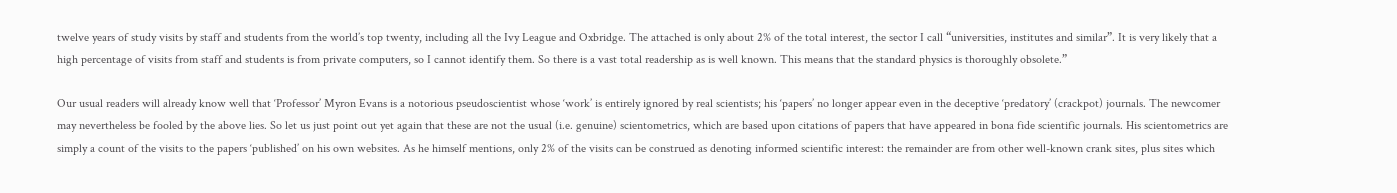twelve years of study visits by staff and students from the world’s top twenty, including all the Ivy League and Oxbridge. The attached is only about 2% of the total interest, the sector I call “universities, institutes and similar”. It is very likely that a high percentage of visits from staff and students is from private computers, so I cannot identify them. So there is a vast total readership as is well known. This means that the standard physics is thoroughly obsolete.”

Our usual readers will already know well that ‘Professor’ Myron Evans is a notorious pseudoscientist whose ‘work’ is entirely ignored by real scientists; his ‘papers’ no longer appear even in the deceptive ‘predatory’ (crackpot) journals. The newcomer may nevertheless be fooled by the above lies. So let us just point out yet again that these are not the usual (i.e. genuine) scientometrics, which are based upon citations of papers that have appeared in bona fide scientific journals. His scientometrics are simply a count of the visits to the papers ‘published’ on his own websites. As he himself mentions, only 2% of the visits can be construed as denoting informed scientific interest: the remainder are from other well-known crank sites, plus sites which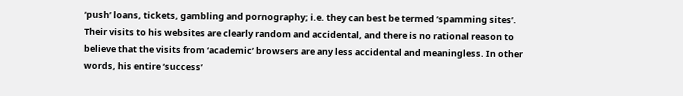‘push’ loans, tickets, gambling and pornography; i.e. they can best be termed ‘spamming sites’. Their visits to his websites are clearly random and accidental, and there is no rational reason to believe that the visits from ‘academic’ browsers are any less accidental and meaningless. In other words, his entire ‘success’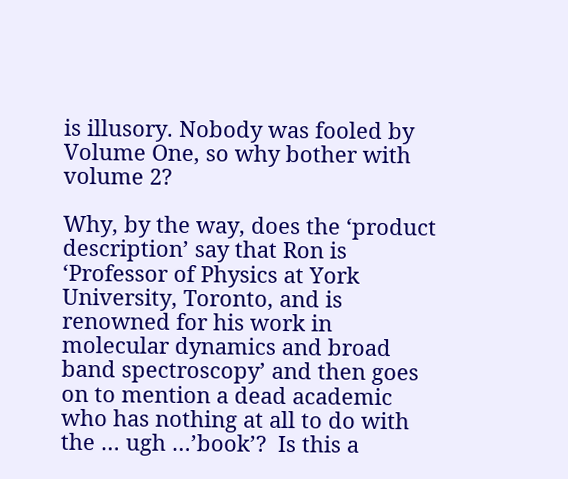is illusory. Nobody was fooled by Volume One, so why bother with volume 2?

Why, by the way, does the ‘product description’ say that Ron is ‘Professor of Physics at York University, Toronto, and is renowned for his work in molecular dynamics and broad band spectroscopy’ and then goes on to mention a dead academic who has nothing at all to do with the … ugh …’book’?  Is this a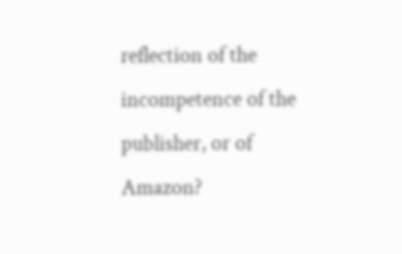reflection of the incompetence of the publisher, or of Amazon?